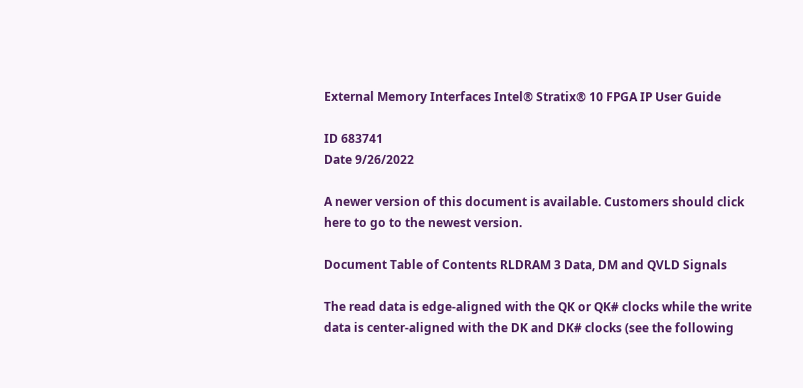External Memory Interfaces Intel® Stratix® 10 FPGA IP User Guide

ID 683741
Date 9/26/2022

A newer version of this document is available. Customers should click here to go to the newest version.

Document Table of Contents RLDRAM 3 Data, DM and QVLD Signals

The read data is edge-aligned with the QK or QK# clocks while the write data is center‑aligned with the DK and DK# clocks (see the following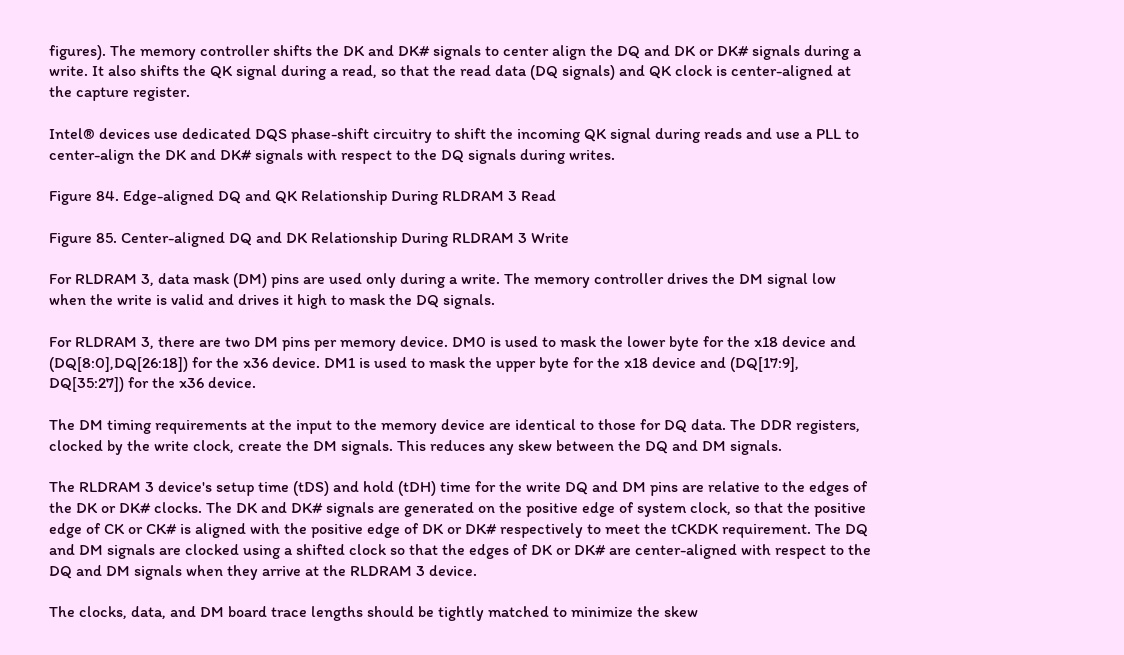figures). The memory controller shifts the DK and DK# signals to center align the DQ and DK or DK# signals during a write. It also shifts the QK signal during a read, so that the read data (DQ signals) and QK clock is center-aligned at the capture register.

Intel® devices use dedicated DQS phase-shift circuitry to shift the incoming QK signal during reads and use a PLL to center-align the DK and DK# signals with respect to the DQ signals during writes.

Figure 84. Edge-aligned DQ and QK Relationship During RLDRAM 3 Read

Figure 85. Center-aligned DQ and DK Relationship During RLDRAM 3 Write

For RLDRAM 3, data mask (DM) pins are used only during a write. The memory controller drives the DM signal low when the write is valid and drives it high to mask the DQ signals.

For RLDRAM 3, there are two DM pins per memory device. DM0 is used to mask the lower byte for the x18 device and (DQ[8:0],DQ[26:18]) for the x36 device. DM1 is used to mask the upper byte for the x18 device and (DQ[17:9], DQ[35:27]) for the x36 device.

The DM timing requirements at the input to the memory device are identical to those for DQ data. The DDR registers, clocked by the write clock, create the DM signals. This reduces any skew between the DQ and DM signals.

The RLDRAM 3 device's setup time (tDS) and hold (tDH) time for the write DQ and DM pins are relative to the edges of the DK or DK# clocks. The DK and DK# signals are generated on the positive edge of system clock, so that the positive edge of CK or CK# is aligned with the positive edge of DK or DK# respectively to meet the tCKDK requirement. The DQ and DM signals are clocked using a shifted clock so that the edges of DK or DK# are center-aligned with respect to the DQ and DM signals when they arrive at the RLDRAM 3 device.

The clocks, data, and DM board trace lengths should be tightly matched to minimize the skew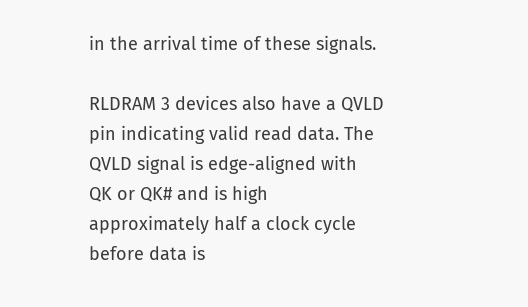in the arrival time of these signals.

RLDRAM 3 devices also have a QVLD pin indicating valid read data. The QVLD signal is edge-aligned with QK or QK# and is high approximately half a clock cycle before data is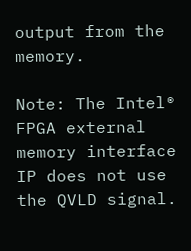output from the memory.

Note: The Intel® FPGA external memory interface IP does not use the QVLD signal.